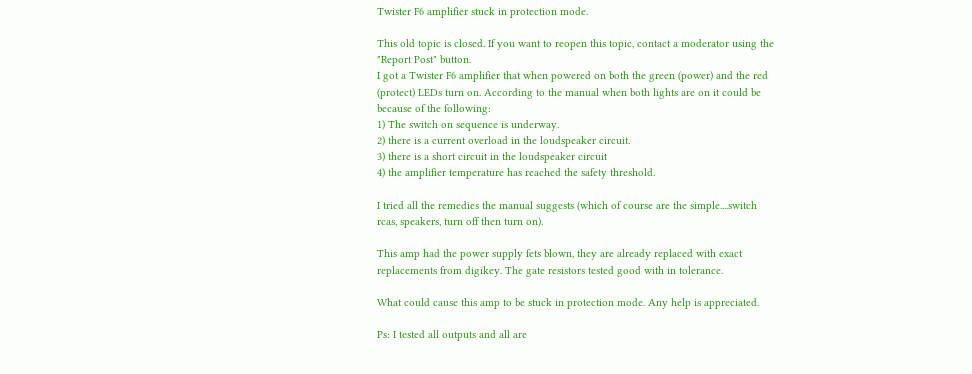Twister F6 amplifier stuck in protection mode.

This old topic is closed. If you want to reopen this topic, contact a moderator using the "Report Post" button.
I got a Twister F6 amplifier that when powered on both the green (power) and the red (protect) LEDs turn on. According to the manual when both lights are on it could be because of the following:
1) The switch on sequence is underway.
2) there is a current overload in the loudspeaker circuit.
3) there is a short circuit in the loudspeaker circuit
4) the amplifier temperature has reached the safety threshold.

I tried all the remedies the manual suggests (which of course are the simple....switch rcas, speakers, turn off then turn on).

This amp had the power supply fets blown, they are already replaced with exact replacements from digikey. The gate resistors tested good with in tolerance.

What could cause this amp to be stuck in protection mode. Any help is appreciated.

Ps: I tested all outputs and all are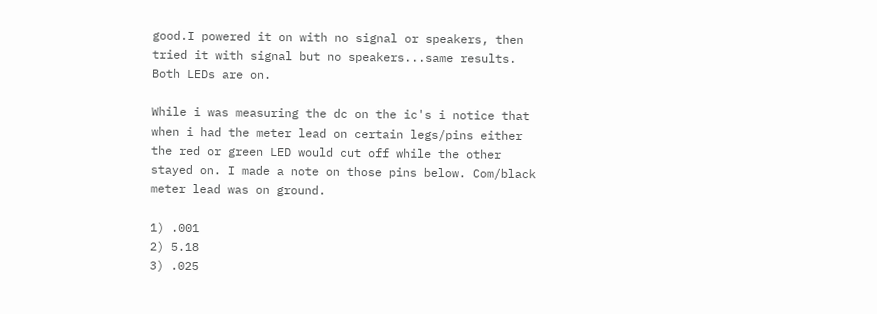good.I powered it on with no signal or speakers, then tried it with signal but no speakers...same results.
Both LEDs are on.

While i was measuring the dc on the ic's i notice that when i had the meter lead on certain legs/pins either the red or green LED would cut off while the other stayed on. I made a note on those pins below. Com/black meter lead was on ground.

1) .001
2) 5.18
3) .025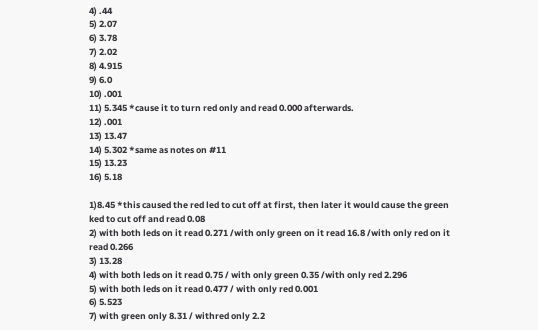4) .44
5) 2.07
6) 3.78
7) 2.02
8) 4.915
9) 6.0
10) .001
11) 5.345 *cause it to turn red only and read 0.000 afterwards.
12) .001
13) 13.47
14) 5.302 *same as notes on #11
15) 13.23
16) 5.18

1)8.45 *this caused the red led to cut off at first, then later it would cause the green ked to cut off and read 0.08
2) with both leds on it read 0.271 /with only green on it read 16.8 /with only red on it read 0.266
3) 13.28
4) with both leds on it read 0.75 / with only green 0.35 /with only red 2.296
5) with both leds on it read 0.477 / with only red 0.001
6) 5.523
7) with green only 8.31 / withred only 2.2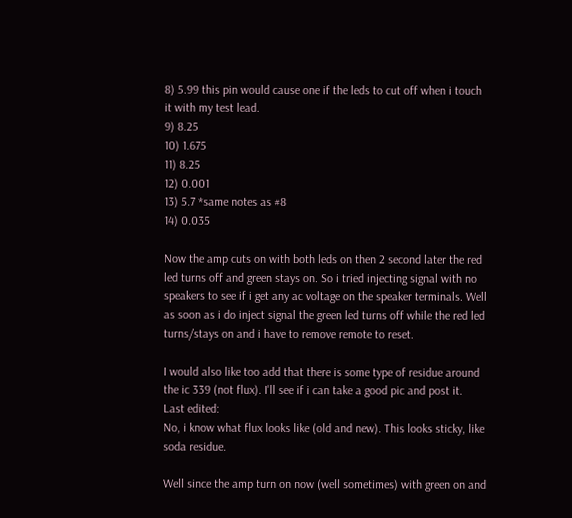8) 5.99 this pin would cause one if the leds to cut off when i touch it with my test lead.
9) 8.25
10) 1.675
11) 8.25
12) 0.001
13) 5.7 *same notes as #8
14) 0.035

Now the amp cuts on with both leds on then 2 second later the red led turns off and green stays on. So i tried injecting signal with no speakers to see if i get any ac voltage on the speaker terminals. Well as soon as i do inject signal the green led turns off while the red led turns/stays on and i have to remove remote to reset.

I would also like too add that there is some type of residue around the ic 339 (not flux). I'll see if i can take a good pic and post it.
Last edited:
No, i know what flux looks like (old and new). This looks sticky, like soda residue.

Well since the amp turn on now (well sometimes) with green on and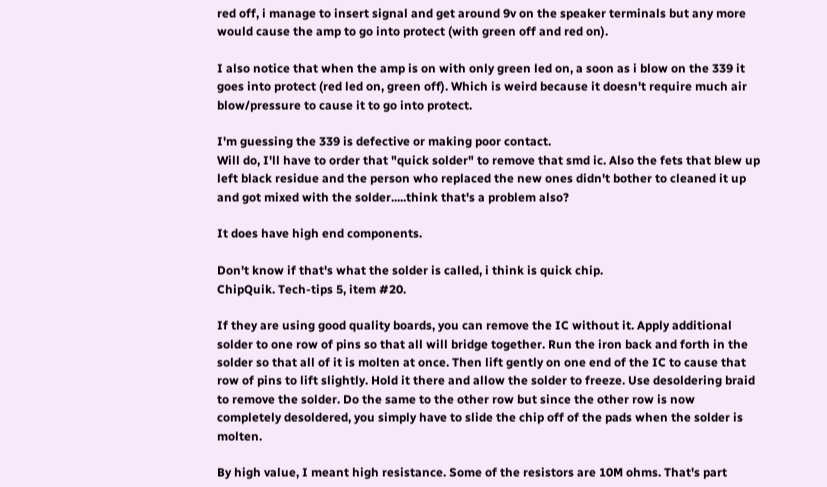red off, i manage to insert signal and get around 9v on the speaker terminals but any more would cause the amp to go into protect (with green off and red on).

I also notice that when the amp is on with only green led on, a soon as i blow on the 339 it goes into protect (red led on, green off). Which is weird because it doesn't require much air blow/pressure to cause it to go into protect.

I'm guessing the 339 is defective or making poor contact.
Will do, I'll have to order that "quick solder" to remove that smd ic. Also the fets that blew up left black residue and the person who replaced the new ones didn't bother to cleaned it up and got mixed with the solder.....think that's a problem also?

It does have high end components.

Don't know if that's what the solder is called, i think is quick chip.
ChipQuik. Tech-tips 5, item #20.

If they are using good quality boards, you can remove the IC without it. Apply additional solder to one row of pins so that all will bridge together. Run the iron back and forth in the solder so that all of it is molten at once. Then lift gently on one end of the IC to cause that row of pins to lift slightly. Hold it there and allow the solder to freeze. Use desoldering braid to remove the solder. Do the same to the other row but since the other row is now completely desoldered, you simply have to slide the chip off of the pads when the solder is molten.

By high value, I meant high resistance. Some of the resistors are 10M ohms. That's part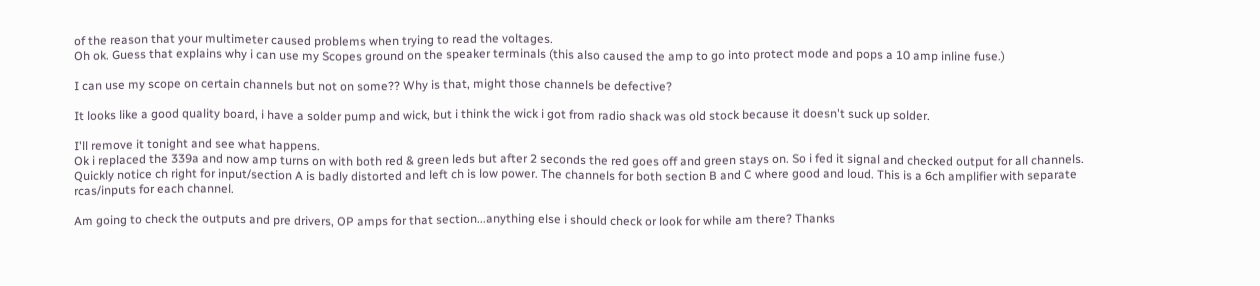of the reason that your multimeter caused problems when trying to read the voltages.
Oh ok. Guess that explains why i can use my Scopes ground on the speaker terminals (this also caused the amp to go into protect mode and pops a 10 amp inline fuse.)

I can use my scope on certain channels but not on some?? Why is that, might those channels be defective?

It looks like a good quality board, i have a solder pump and wick, but i think the wick i got from radio shack was old stock because it doesn't suck up solder.

I'll remove it tonight and see what happens.
Ok i replaced the 339a and now amp turns on with both red & green leds but after 2 seconds the red goes off and green stays on. So i fed it signal and checked output for all channels. Quickly notice ch right for input/section A is badly distorted and left ch is low power. The channels for both section B and C where good and loud. This is a 6ch amplifier with separate rcas/inputs for each channel.

Am going to check the outputs and pre drivers, OP amps for that section...anything else i should check or look for while am there? Thanks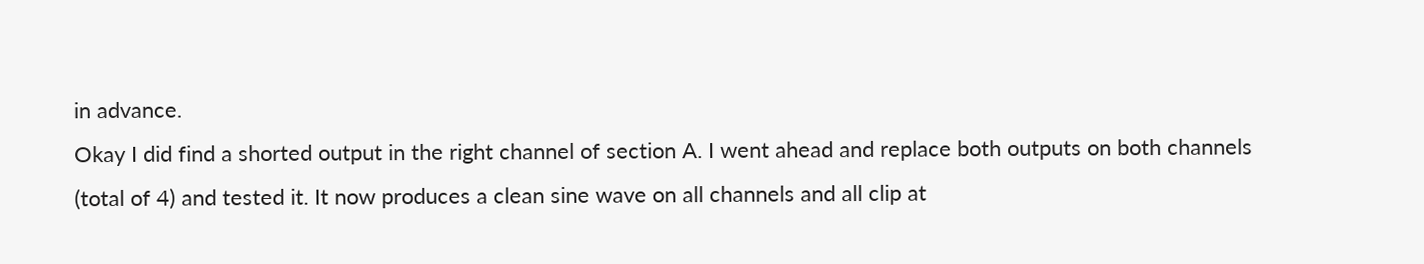in advance.
Okay I did find a shorted output in the right channel of section A. I went ahead and replace both outputs on both channels (total of 4) and tested it. It now produces a clean sine wave on all channels and all clip at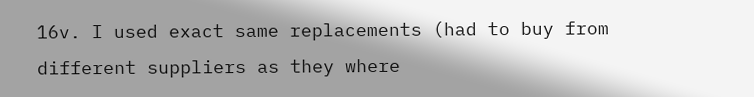16v. I used exact same replacements (had to buy from different suppliers as they where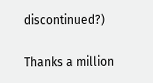discontinued?)

Thanks a million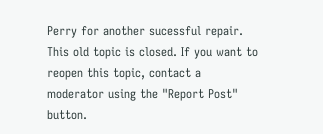Perry for another sucessful repair.
This old topic is closed. If you want to reopen this topic, contact a moderator using the "Report Post" button.